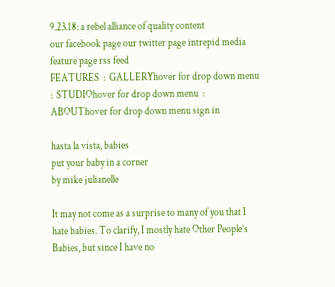9.23.18: a rebel alliance of quality content
our facebook page our twitter page intrepid media feature page rss feed
FEATURES  :  GALLERYhover for drop down menu  :  STUDIOhover for drop down menu  :  ABOUThover for drop down menu sign in

hasta la vista, babies
put your baby in a corner
by mike julianelle

It may not come as a surprise to many of you that I hate babies. To clarify, I mostly hate Other People’s Babies, but since I have no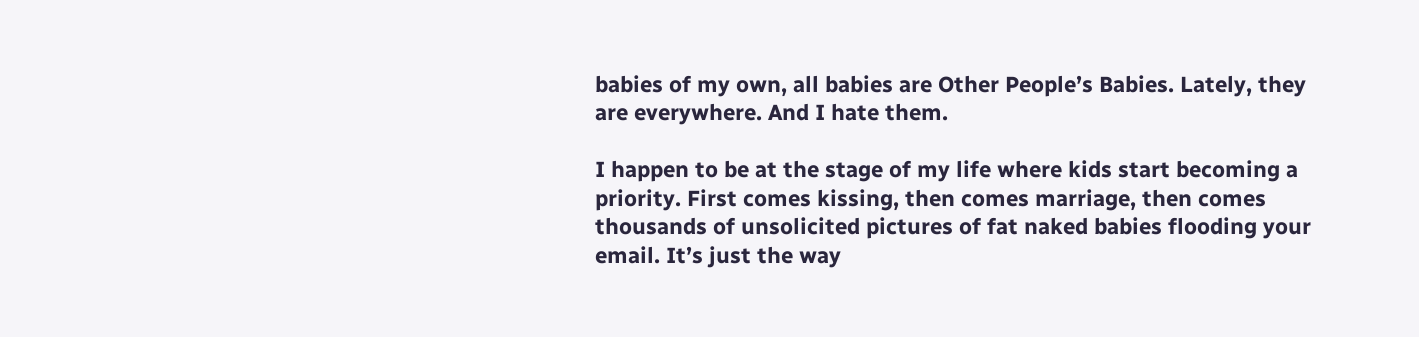babies of my own, all babies are Other People’s Babies. Lately, they are everywhere. And I hate them.

I happen to be at the stage of my life where kids start becoming a priority. First comes kissing, then comes marriage, then comes thousands of unsolicited pictures of fat naked babies flooding your email. It’s just the way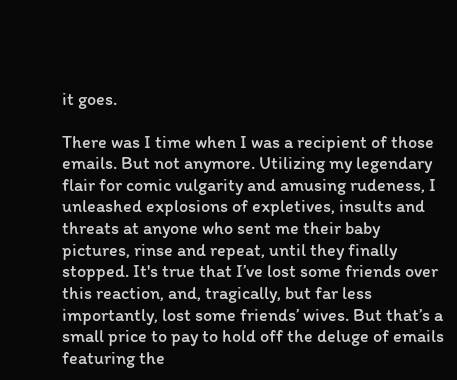it goes.

There was I time when I was a recipient of those emails. But not anymore. Utilizing my legendary flair for comic vulgarity and amusing rudeness, I unleashed explosions of expletives, insults and threats at anyone who sent me their baby pictures, rinse and repeat, until they finally stopped. It's true that I’ve lost some friends over this reaction, and, tragically, but far less importantly, lost some friends’ wives. But that’s a small price to pay to hold off the deluge of emails featuring the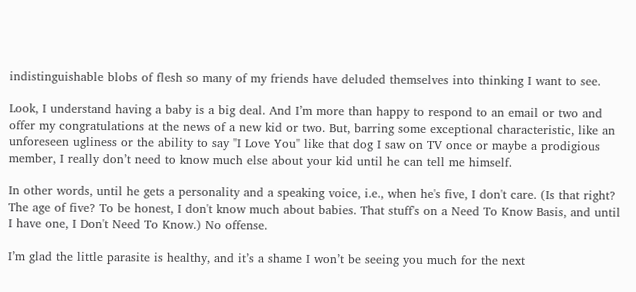indistinguishable blobs of flesh so many of my friends have deluded themselves into thinking I want to see.

Look, I understand having a baby is a big deal. And I’m more than happy to respond to an email or two and offer my congratulations at the news of a new kid or two. But, barring some exceptional characteristic, like an unforeseen ugliness or the ability to say "I Love You" like that dog I saw on TV once or maybe a prodigious member, I really don’t need to know much else about your kid until he can tell me himself.

In other words, until he gets a personality and a speaking voice, i.e., when he's five, I don't care. (Is that right? The age of five? To be honest, I don't know much about babies. That stuff's on a Need To Know Basis, and until I have one, I Don't Need To Know.) No offense.

I’m glad the little parasite is healthy, and it’s a shame I won’t be seeing you much for the next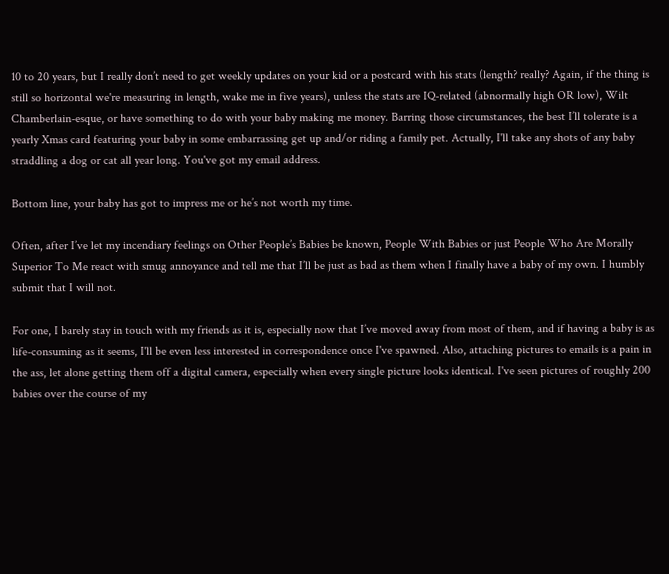10 to 20 years, but I really don’t need to get weekly updates on your kid or a postcard with his stats (length? really? Again, if the thing is still so horizontal we're measuring in length, wake me in five years), unless the stats are IQ-related (abnormally high OR low), Wilt Chamberlain-esque, or have something to do with your baby making me money. Barring those circumstances, the best I’ll tolerate is a yearly Xmas card featuring your baby in some embarrassing get up and/or riding a family pet. Actually, I'll take any shots of any baby straddling a dog or cat all year long. You've got my email address.

Bottom line, your baby has got to impress me or he’s not worth my time.

Often, after I’ve let my incendiary feelings on Other People’s Babies be known, People With Babies or just People Who Are Morally Superior To Me react with smug annoyance and tell me that I’ll be just as bad as them when I finally have a baby of my own. I humbly submit that I will not.

For one, I barely stay in touch with my friends as it is, especially now that I’ve moved away from most of them, and if having a baby is as life-consuming as it seems, I'll be even less interested in correspondence once I've spawned. Also, attaching pictures to emails is a pain in the ass, let alone getting them off a digital camera, especially when every single picture looks identical. I've seen pictures of roughly 200 babies over the course of my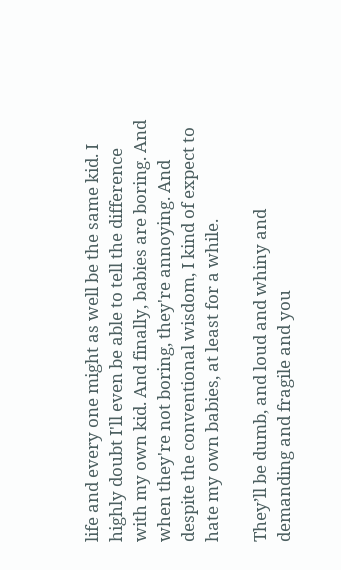life and every one might as well be the same kid. I highly doubt I'll even be able to tell the difference with my own kid. And finally, babies are boring. And when they're not boring, they're annoying. And despite the conventional wisdom, I kind of expect to hate my own babies, at least for a while.

They’ll be dumb, and loud and whiny and demanding and fragile and you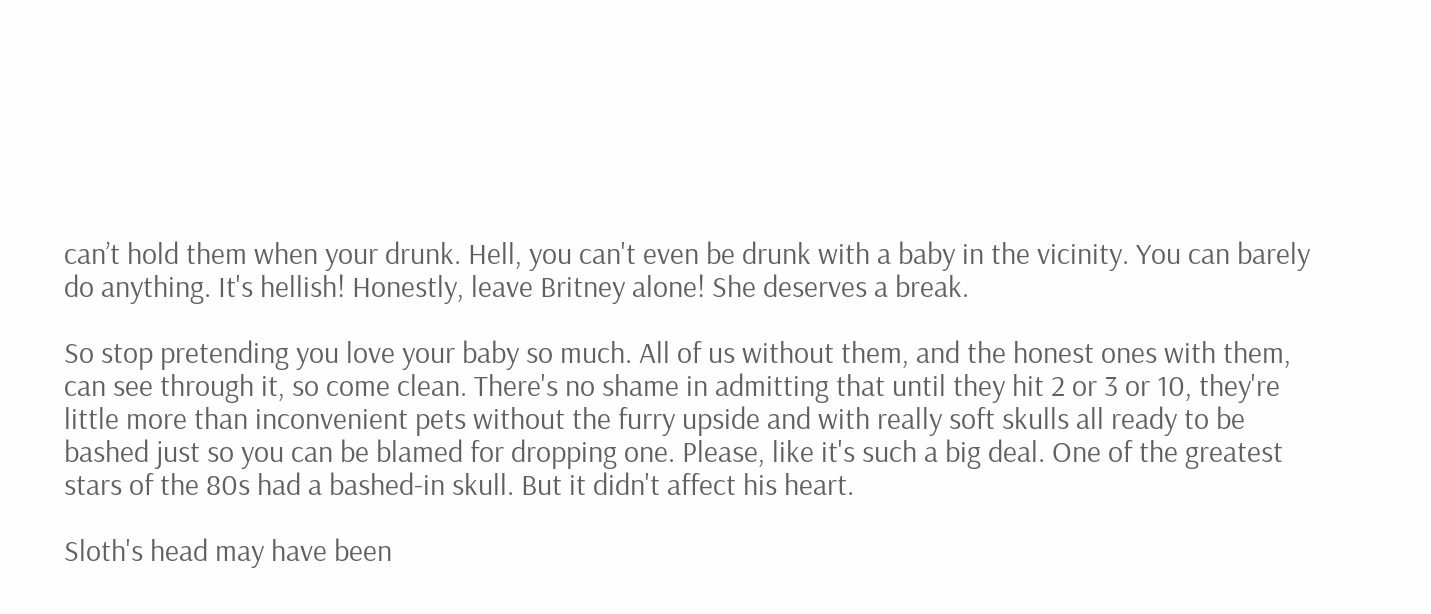can’t hold them when your drunk. Hell, you can't even be drunk with a baby in the vicinity. You can barely do anything. It's hellish! Honestly, leave Britney alone! She deserves a break.

So stop pretending you love your baby so much. All of us without them, and the honest ones with them, can see through it, so come clean. There's no shame in admitting that until they hit 2 or 3 or 10, they're little more than inconvenient pets without the furry upside and with really soft skulls all ready to be bashed just so you can be blamed for dropping one. Please, like it's such a big deal. One of the greatest stars of the 80s had a bashed-in skull. But it didn't affect his heart.

Sloth's head may have been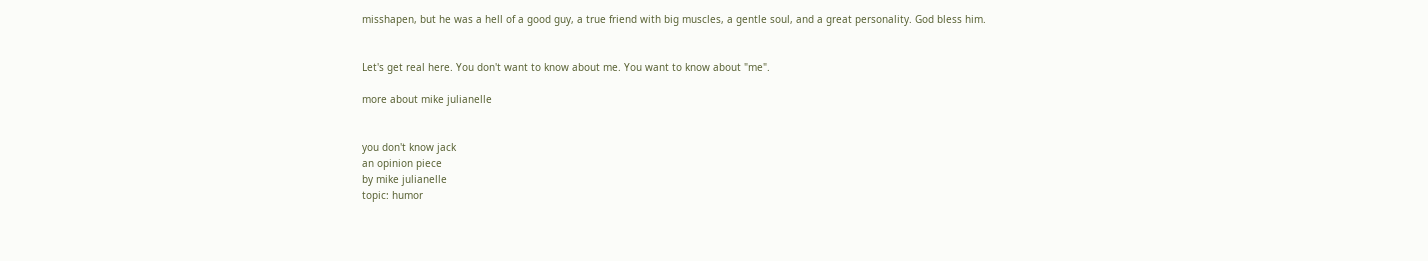misshapen, but he was a hell of a good guy, a true friend with big muscles, a gentle soul, and a great personality. God bless him.


Let's get real here. You don't want to know about me. You want to know about "me".

more about mike julianelle


you don't know jack
an opinion piece
by mike julianelle
topic: humor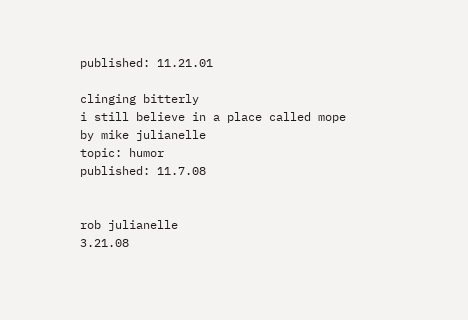published: 11.21.01

clinging bitterly
i still believe in a place called mope
by mike julianelle
topic: humor
published: 11.7.08


rob julianelle
3.21.08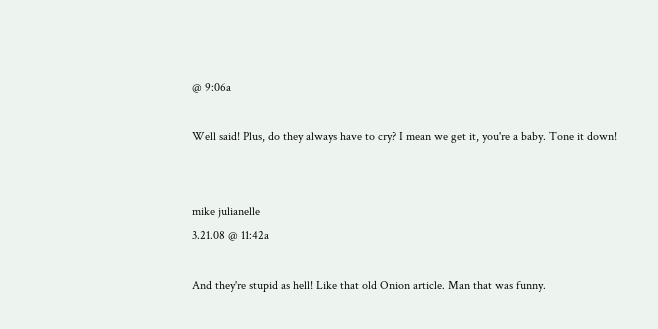@ 9:06a

Well said! Plus, do they always have to cry? I mean we get it, you're a baby. Tone it down!


mike julianelle
3.21.08 @ 11:42a

And they're stupid as hell! Like that old Onion article. Man that was funny.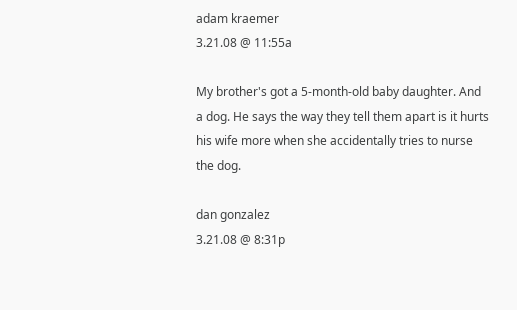adam kraemer
3.21.08 @ 11:55a

My brother's got a 5-month-old baby daughter. And a dog. He says the way they tell them apart is it hurts his wife more when she accidentally tries to nurse the dog.

dan gonzalez
3.21.08 @ 8:31p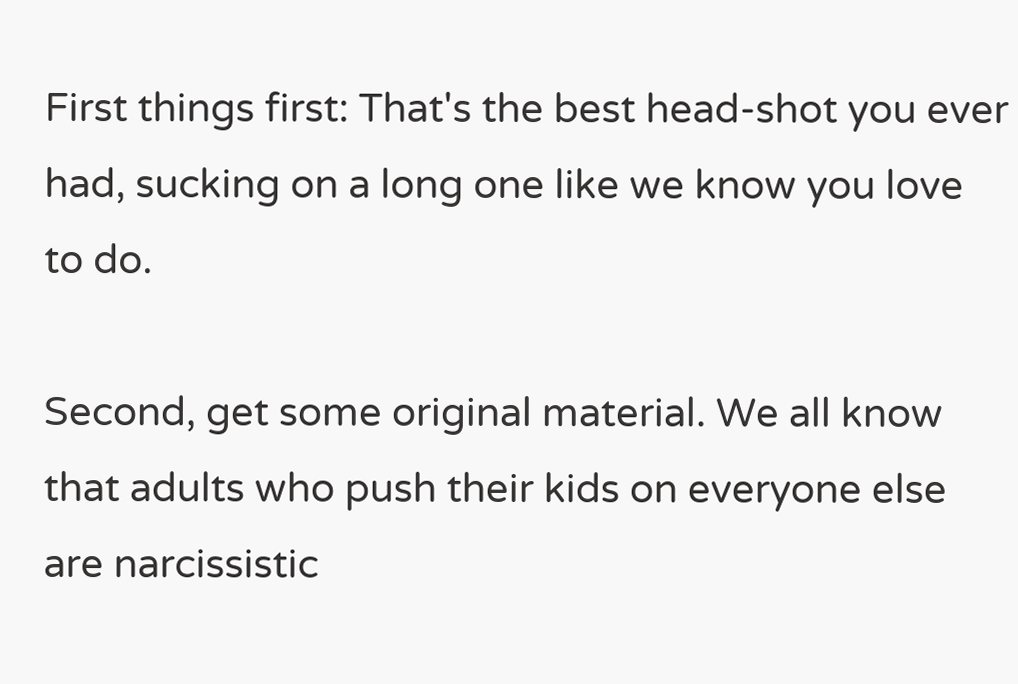First things first: That's the best head-shot you ever had, sucking on a long one like we know you love to do.

Second, get some original material. We all know that adults who push their kids on everyone else are narcissistic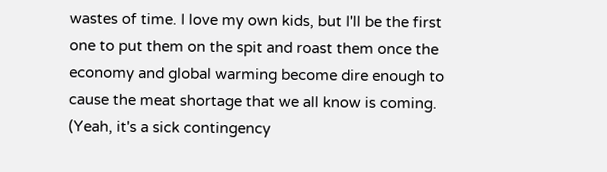wastes of time. I love my own kids, but I'll be the first one to put them on the spit and roast them once the economy and global warming become dire enough to cause the meat shortage that we all know is coming. (Yeah, it's a sick contingency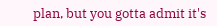plan, but you gotta admit it's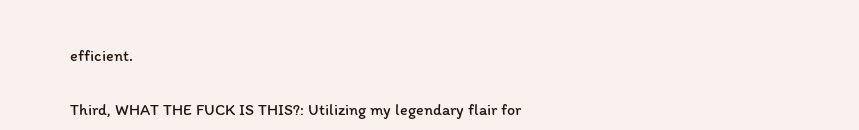efficient.

Third, WHAT THE FUCK IS THIS?: Utilizing my legendary flair for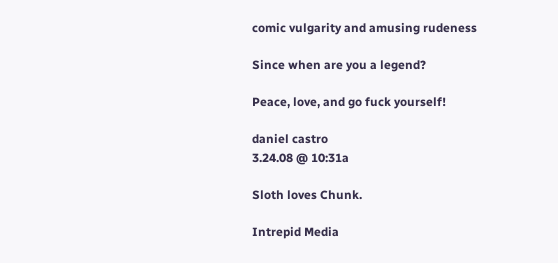comic vulgarity and amusing rudeness

Since when are you a legend?

Peace, love, and go fuck yourself!

daniel castro
3.24.08 @ 10:31a

Sloth loves Chunk.

Intrepid Media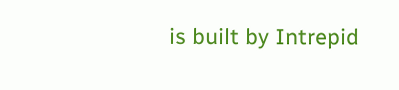is built by Intrepid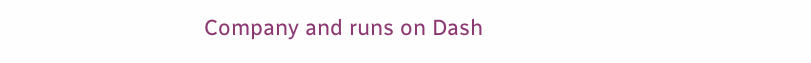Company and runs on Dash